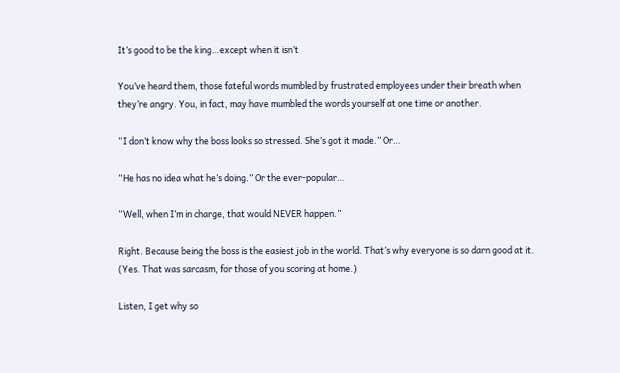It’s good to be the king…except when it isn’t

You’ve heard them, those fateful words mumbled by frustrated employees under their breath when they’re angry. You, in fact, may have mumbled the words yourself at one time or another.

“I don’t know why the boss looks so stressed. She’s got it made.” Or…

“He has no idea what he’s doing.” Or the ever-popular…

“Well, when I’m in charge, that would NEVER happen.”

Right. Because being the boss is the easiest job in the world. That’s why everyone is so darn good at it. (Yes. That was sarcasm, for those of you scoring at home.)

Listen, I get why so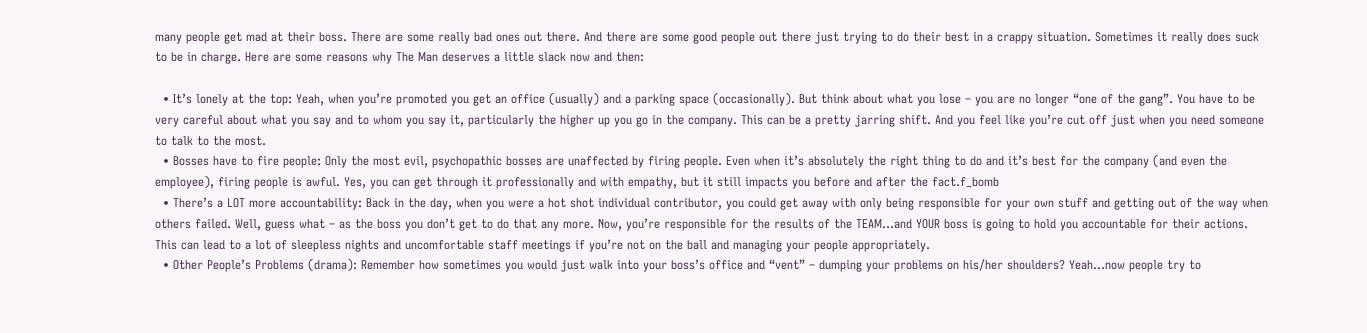many people get mad at their boss. There are some really bad ones out there. And there are some good people out there just trying to do their best in a crappy situation. Sometimes it really does suck to be in charge. Here are some reasons why The Man deserves a little slack now and then:

  • It’s lonely at the top: Yeah, when you’re promoted you get an office (usually) and a parking space (occasionally). But think about what you lose – you are no longer “one of the gang”. You have to be very careful about what you say and to whom you say it, particularly the higher up you go in the company. This can be a pretty jarring shift. And you feel like you’re cut off just when you need someone to talk to the most.
  • Bosses have to fire people: Only the most evil, psychopathic bosses are unaffected by firing people. Even when it’s absolutely the right thing to do and it’s best for the company (and even the employee), firing people is awful. Yes, you can get through it professionally and with empathy, but it still impacts you before and after the fact.f_bomb
  • There’s a LOT more accountability: Back in the day, when you were a hot shot individual contributor, you could get away with only being responsible for your own stuff and getting out of the way when others failed. Well, guess what – as the boss you don’t get to do that any more. Now, you’re responsible for the results of the TEAM…and YOUR boss is going to hold you accountable for their actions. This can lead to a lot of sleepless nights and uncomfortable staff meetings if you’re not on the ball and managing your people appropriately.
  • Other People’s Problems (drama): Remember how sometimes you would just walk into your boss’s office and “vent” – dumping your problems on his/her shoulders? Yeah…now people try to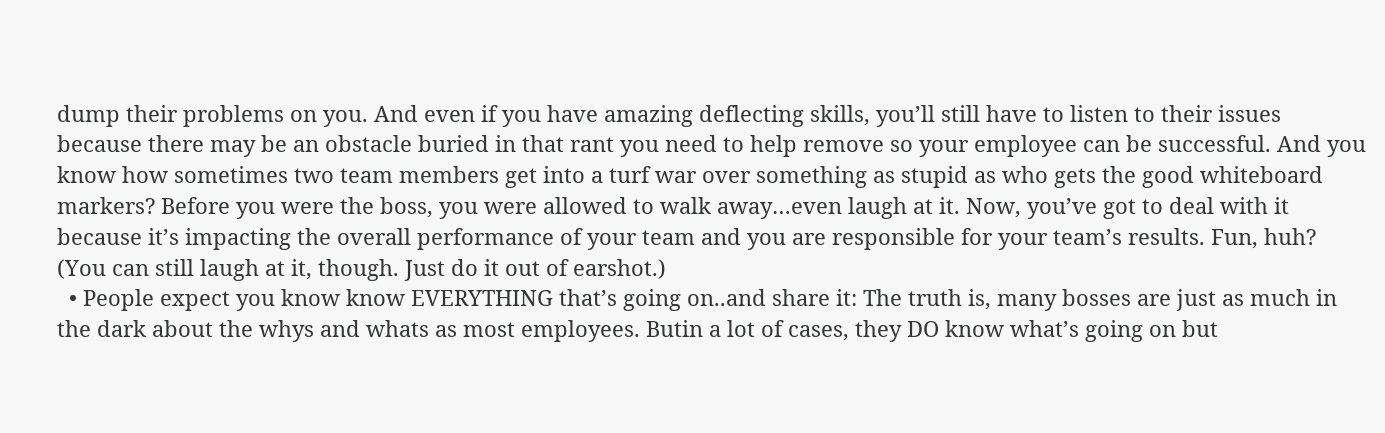dump their problems on you. And even if you have amazing deflecting skills, you’ll still have to listen to their issues because there may be an obstacle buried in that rant you need to help remove so your employee can be successful. And you know how sometimes two team members get into a turf war over something as stupid as who gets the good whiteboard markers? Before you were the boss, you were allowed to walk away…even laugh at it. Now, you’ve got to deal with it because it’s impacting the overall performance of your team and you are responsible for your team’s results. Fun, huh? (You can still laugh at it, though. Just do it out of earshot.)
  • People expect you know know EVERYTHING that’s going on..and share it: The truth is, many bosses are just as much in the dark about the whys and whats as most employees. Butin a lot of cases, they DO know what’s going on but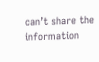can’t share the information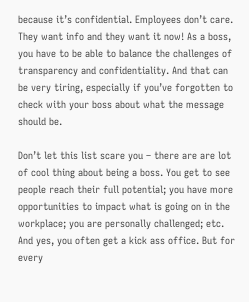because it’s confidential. Employees don’t care. They want info and they want it now! As a boss, you have to be able to balance the challenges of transparency and confidentiality. And that can be very tiring, especially if you’ve forgotten to check with your boss about what the message should be.

Don’t let this list scare you – there are are lot of cool thing about being a boss. You get to see people reach their full potential; you have more opportunities to impact what is going on in the workplace; you are personally challenged; etc. And yes, you often get a kick ass office. But for every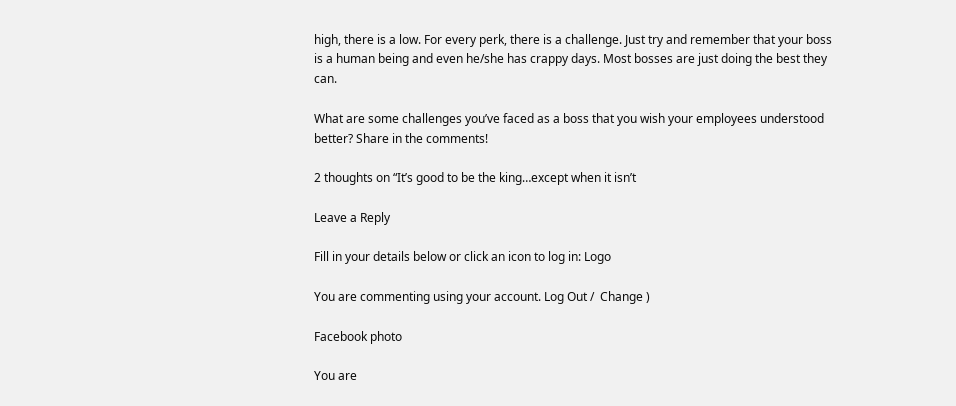high, there is a low. For every perk, there is a challenge. Just try and remember that your boss is a human being and even he/she has crappy days. Most bosses are just doing the best they can.

What are some challenges you’ve faced as a boss that you wish your employees understood better? Share in the comments!

2 thoughts on “It’s good to be the king…except when it isn’t

Leave a Reply

Fill in your details below or click an icon to log in: Logo

You are commenting using your account. Log Out /  Change )

Facebook photo

You are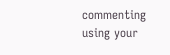commenting using your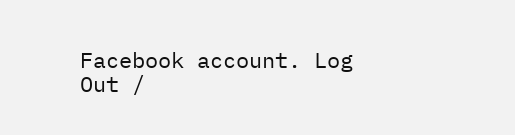Facebook account. Log Out /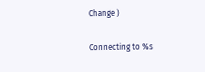Change )

Connecting to %s